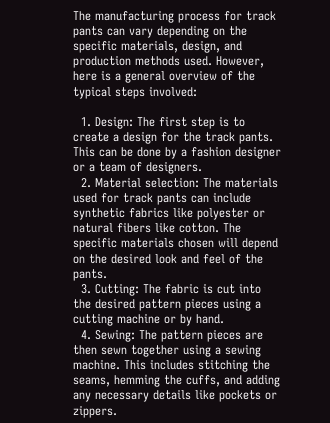The manufacturing process for track pants can vary depending on the specific materials, design, and production methods used. However, here is a general overview of the typical steps involved:

  1. Design: The first step is to create a design for the track pants. This can be done by a fashion designer or a team of designers.
  2. Material selection: The materials used for track pants can include synthetic fabrics like polyester or natural fibers like cotton. The specific materials chosen will depend on the desired look and feel of the pants.
  3. Cutting: The fabric is cut into the desired pattern pieces using a cutting machine or by hand.
  4. Sewing: The pattern pieces are then sewn together using a sewing machine. This includes stitching the seams, hemming the cuffs, and adding any necessary details like pockets or zippers.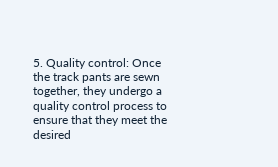5. Quality control: Once the track pants are sewn together, they undergo a quality control process to ensure that they meet the desired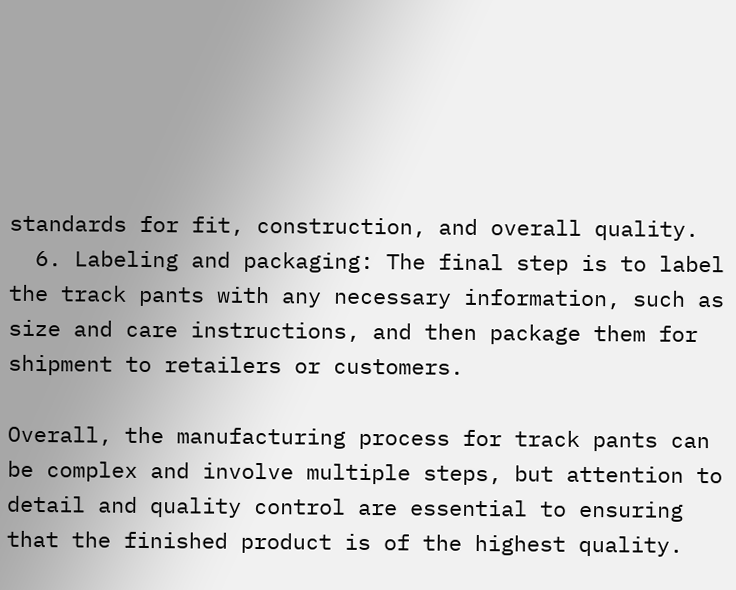standards for fit, construction, and overall quality.
  6. Labeling and packaging: The final step is to label the track pants with any necessary information, such as size and care instructions, and then package them for shipment to retailers or customers.

Overall, the manufacturing process for track pants can be complex and involve multiple steps, but attention to detail and quality control are essential to ensuring that the finished product is of the highest quality.